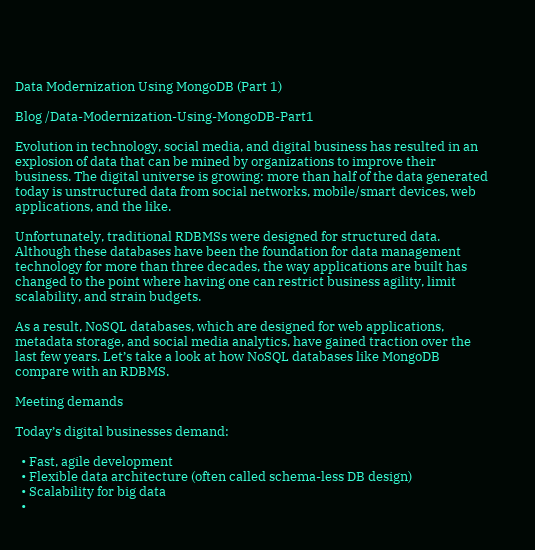Data Modernization Using MongoDB (Part 1)

Blog /Data-Modernization-Using-MongoDB-Part1

Evolution in technology, social media, and digital business has resulted in an explosion of data that can be mined by organizations to improve their business. The digital universe is growing: more than half of the data generated today is unstructured data from social networks, mobile/smart devices, web applications, and the like.

Unfortunately, traditional RDBMSs were designed for structured data. Although these databases have been the foundation for data management technology for more than three decades, the way applications are built has changed to the point where having one can restrict business agility, limit scalability, and strain budgets.

As a result, NoSQL databases, which are designed for web applications, metadata storage, and social media analytics, have gained traction over the last few years. Let’s take a look at how NoSQL databases like MongoDB compare with an RDBMS.

Meeting demands

Today’s digital businesses demand:

  • Fast, agile development
  • Flexible data architecture (often called schema-less DB design)
  • Scalability for big data
  •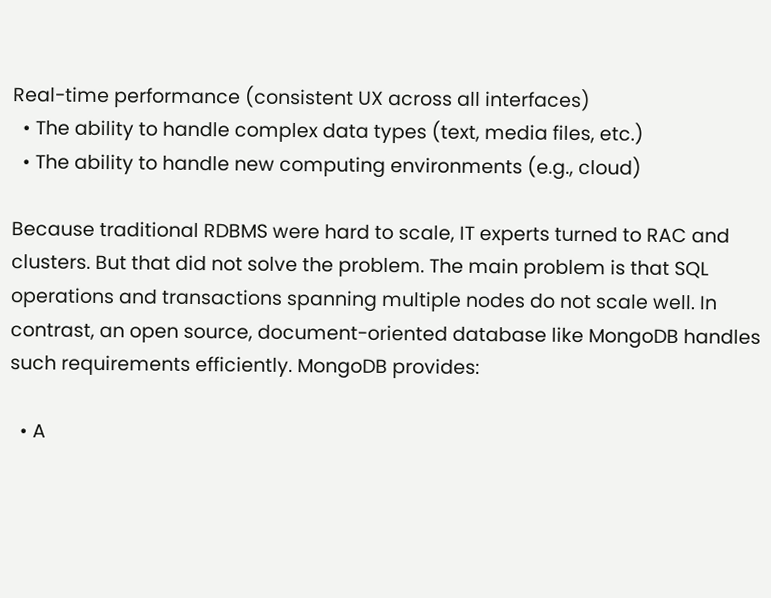Real-time performance (consistent UX across all interfaces)
  • The ability to handle complex data types (text, media files, etc.)
  • The ability to handle new computing environments (e.g., cloud)

Because traditional RDBMS were hard to scale, IT experts turned to RAC and clusters. But that did not solve the problem. The main problem is that SQL operations and transactions spanning multiple nodes do not scale well. In contrast, an open source, document-oriented database like MongoDB handles such requirements efficiently. MongoDB provides:

  • A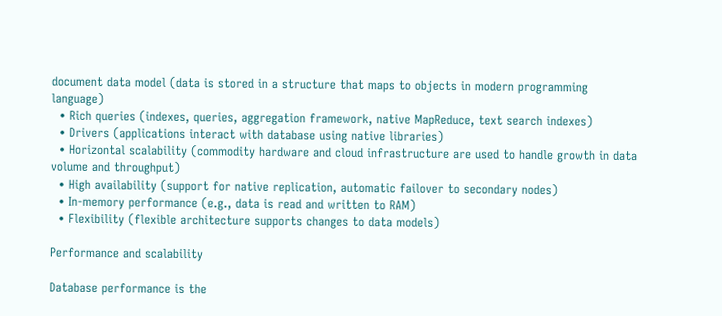document data model (data is stored in a structure that maps to objects in modern programming language)
  • Rich queries (indexes, queries, aggregation framework, native MapReduce, text search indexes)
  • Drivers (applications interact with database using native libraries)
  • Horizontal scalability (commodity hardware and cloud infrastructure are used to handle growth in data volume and throughput)
  • High availability (support for native replication, automatic failover to secondary nodes)
  • In-memory performance (e.g., data is read and written to RAM)
  • Flexibility (flexible architecture supports changes to data models)

Performance and scalability

Database performance is the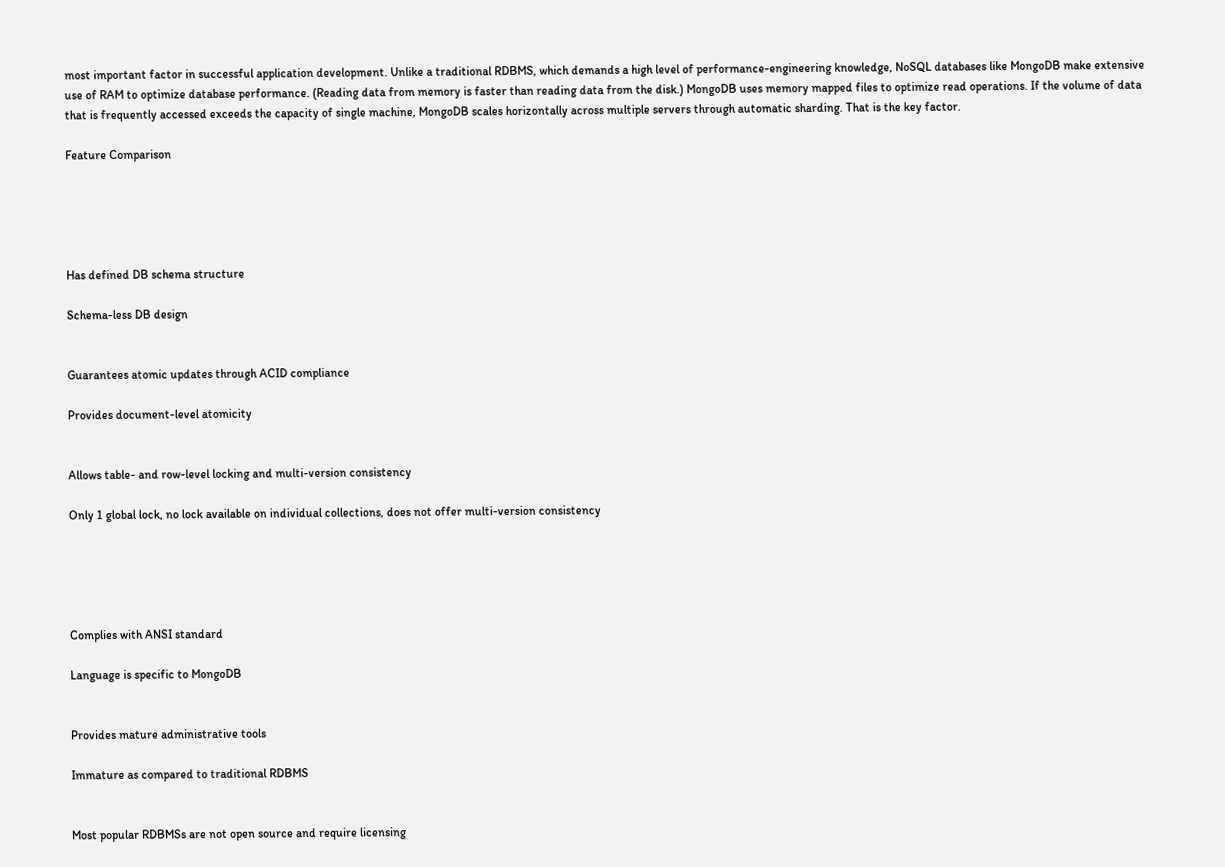most important factor in successful application development. Unlike a traditional RDBMS, which demands a high level of performance-engineering knowledge, NoSQL databases like MongoDB make extensive use of RAM to optimize database performance. (Reading data from memory is faster than reading data from the disk.) MongoDB uses memory mapped files to optimize read operations. If the volume of data that is frequently accessed exceeds the capacity of single machine, MongoDB scales horizontally across multiple servers through automatic sharding. That is the key factor.

Feature Comparison





Has defined DB schema structure

Schema-less DB design


Guarantees atomic updates through ACID compliance

Provides document-level atomicity


Allows table- and row-level locking and multi-version consistency

Only 1 global lock, no lock available on individual collections, does not offer multi-version consistency





Complies with ANSI standard

Language is specific to MongoDB


Provides mature administrative tools

Immature as compared to traditional RDBMS


Most popular RDBMSs are not open source and require licensing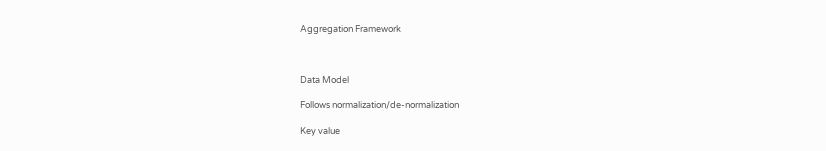Aggregation Framework



Data Model

Follows normalization/de-normalization

Key value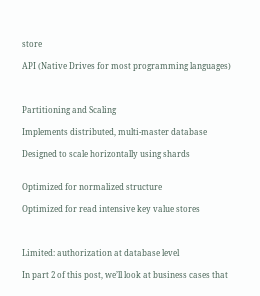store

API (Native Drives for most programming languages)



Partitioning and Scaling

Implements distributed, multi-master database

Designed to scale horizontally using shards


Optimized for normalized structure

Optimized for read intensive key value stores



Limited: authorization at database level

In part 2 of this post, we’ll look at business cases that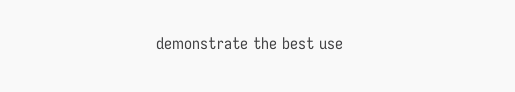demonstrate the best use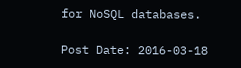for NoSQL databases.

Post Date: 2016-03-18